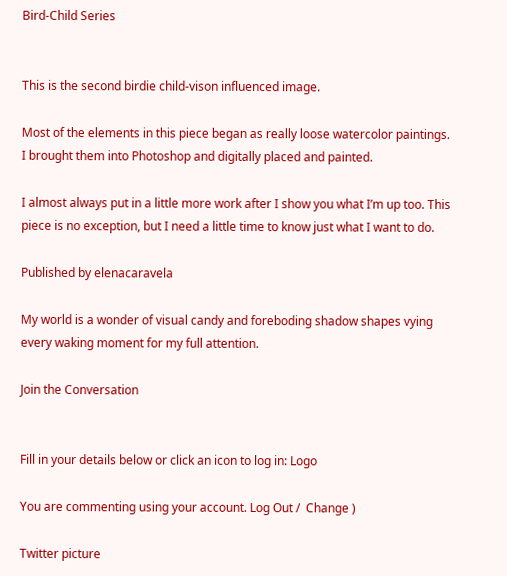Bird-Child Series


This is the second birdie child-vison influenced image.

Most of the elements in this piece began as really loose watercolor paintings. I brought them into Photoshop and digitally placed and painted.

I almost always put in a little more work after I show you what I’m up too. This piece is no exception, but I need a little time to know just what I want to do.

Published by elenacaravela

My world is a wonder of visual candy and foreboding shadow shapes vying every waking moment for my full attention.

Join the Conversation


Fill in your details below or click an icon to log in: Logo

You are commenting using your account. Log Out /  Change )

Twitter picture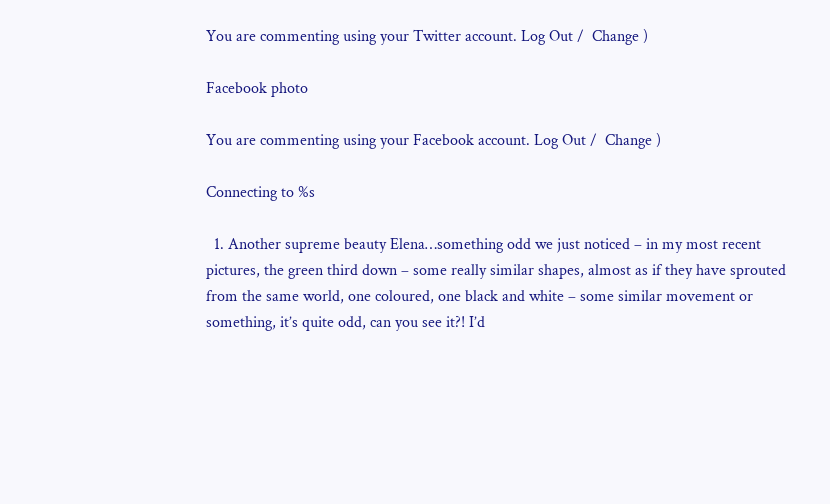You are commenting using your Twitter account. Log Out /  Change )

Facebook photo

You are commenting using your Facebook account. Log Out /  Change )

Connecting to %s

  1. Another supreme beauty Elena…something odd we just noticed – in my most recent pictures, the green third down – some really similar shapes, almost as if they have sprouted from the same world, one coloured, one black and white – some similar movement or something, it’s quite odd, can you see it?! I’d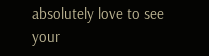absolutely love to see your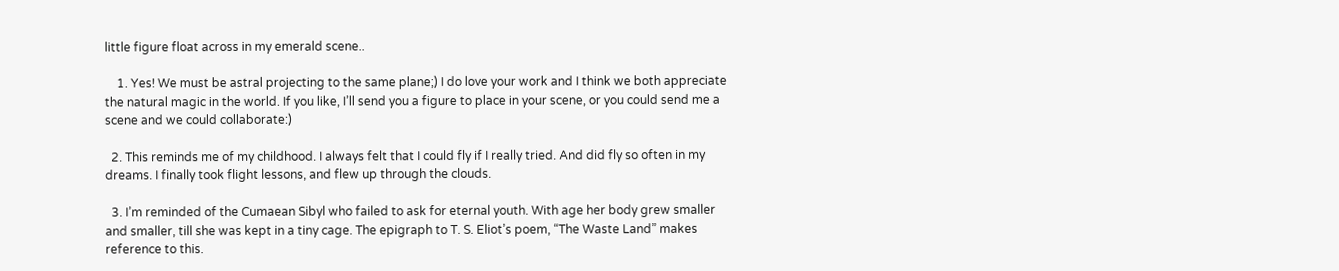little figure float across in my emerald scene..

    1. Yes! We must be astral projecting to the same plane;) I do love your work and I think we both appreciate the natural magic in the world. If you like, I’ll send you a figure to place in your scene, or you could send me a scene and we could collaborate:)

  2. This reminds me of my childhood. I always felt that I could fly if I really tried. And did fly so often in my dreams. I finally took flight lessons, and flew up through the clouds.

  3. I’m reminded of the Cumaean Sibyl who failed to ask for eternal youth. With age her body grew smaller and smaller, till she was kept in a tiny cage. The epigraph to T. S. Eliot’s poem, “The Waste Land” makes reference to this.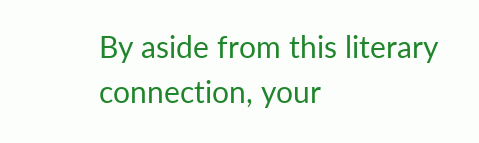By aside from this literary connection, your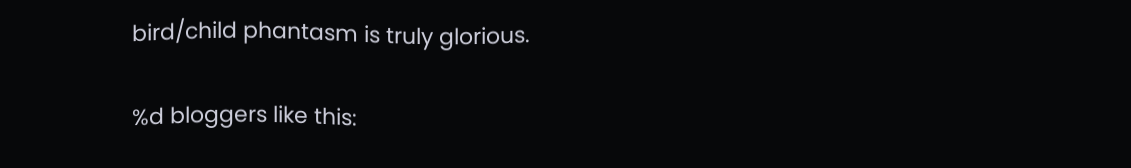bird/child phantasm is truly glorious.

%d bloggers like this: